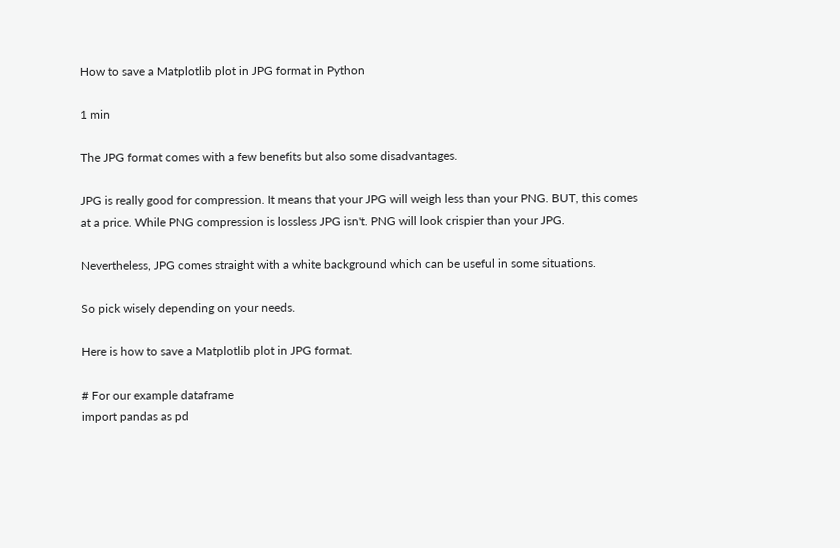How to save a Matplotlib plot in JPG format in Python

1 min

The JPG format comes with a few benefits but also some disadvantages.

JPG is really good for compression. It means that your JPG will weigh less than your PNG. BUT, this comes at a price. While PNG compression is lossless JPG isn't. PNG will look crispier than your JPG.

Nevertheless, JPG comes straight with a white background which can be useful in some situations.

So pick wisely depending on your needs.

Here is how to save a Matplotlib plot in JPG format.

# For our example dataframe
import pandas as pd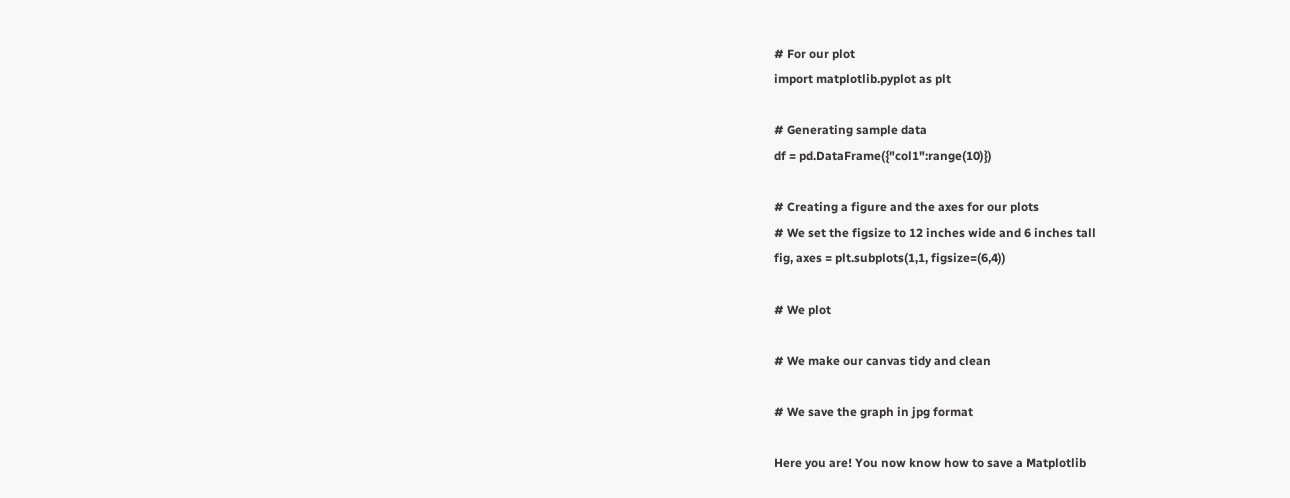# For our plot
import matplotlib.pyplot as plt

# Generating sample data
df = pd.DataFrame({"col1":range(10)})

# Creating a figure and the axes for our plots
# We set the figsize to 12 inches wide and 6 inches tall
fig, axes = plt.subplots(1,1, figsize=(6,4))

# We plot

# We make our canvas tidy and clean

# We save the graph in jpg format

Here you are! You now know how to save a Matplotlib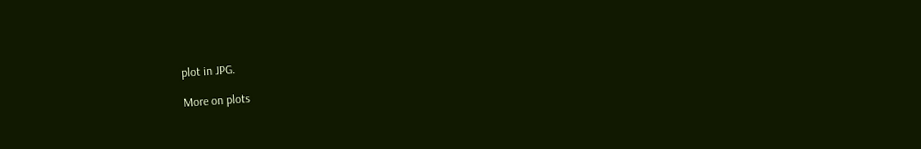plot in JPG.

More on plots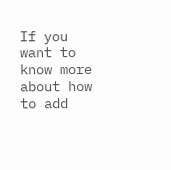If you want to know more about how to add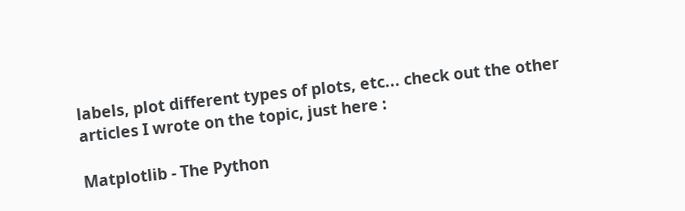labels, plot different types of plots, etc... check out the other articles I wrote on the topic, just here :

Matplotlib - The Python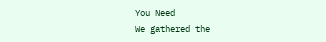You Need
We gathered the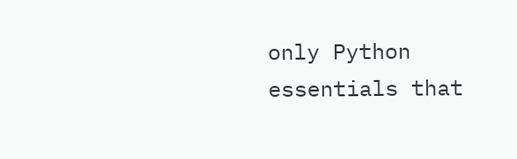only Python essentials that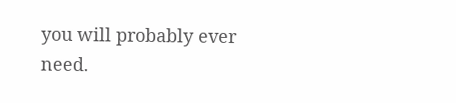you will probably ever need.